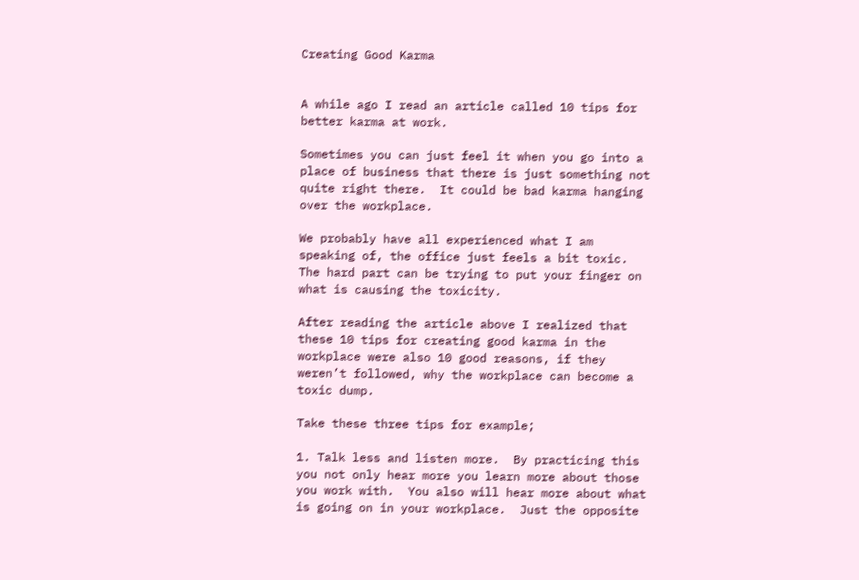Creating Good Karma


A while ago I read an article called 10 tips for better karma at work.

Sometimes you can just feel it when you go into a place of business that there is just something not quite right there.  It could be bad karma hanging over the workplace.

We probably have all experienced what I am speaking of, the office just feels a bit toxic.  The hard part can be trying to put your finger on what is causing the toxicity.

After reading the article above I realized that these 10 tips for creating good karma in the workplace were also 10 good reasons, if they weren’t followed, why the workplace can become a toxic dump.

Take these three tips for example;

1. Talk less and listen more.  By practicing this you not only hear more you learn more about those you work with.  You also will hear more about what is going on in your workplace.  Just the opposite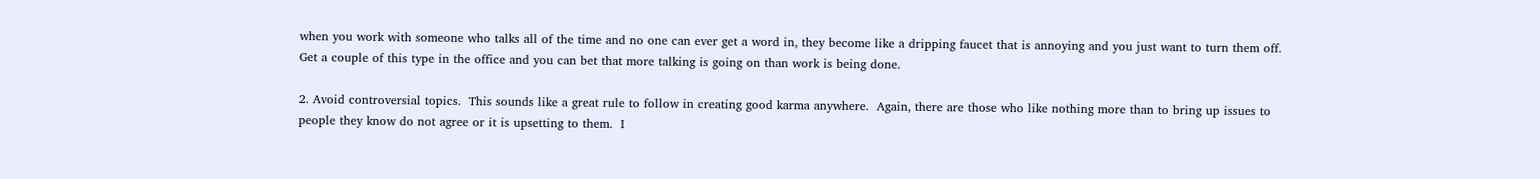when you work with someone who talks all of the time and no one can ever get a word in, they become like a dripping faucet that is annoying and you just want to turn them off.  Get a couple of this type in the office and you can bet that more talking is going on than work is being done.

2. Avoid controversial topics.  This sounds like a great rule to follow in creating good karma anywhere.  Again, there are those who like nothing more than to bring up issues to people they know do not agree or it is upsetting to them.  I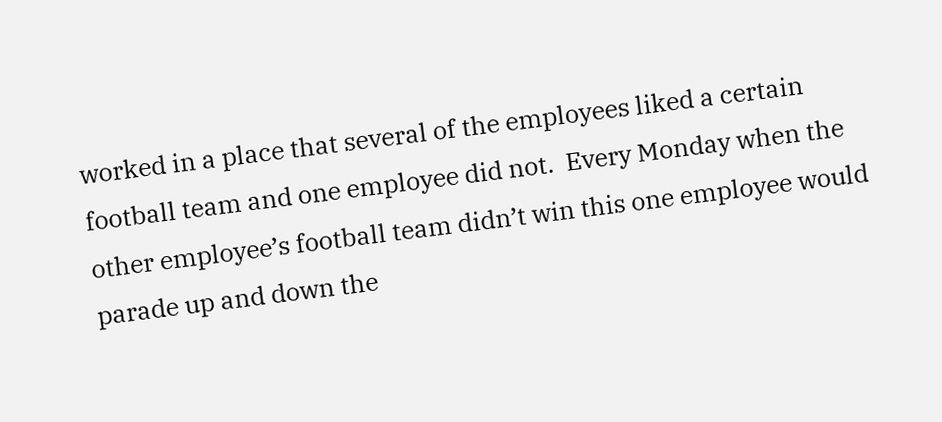worked in a place that several of the employees liked a certain football team and one employee did not.  Every Monday when the other employee’s football team didn’t win this one employee would parade up and down the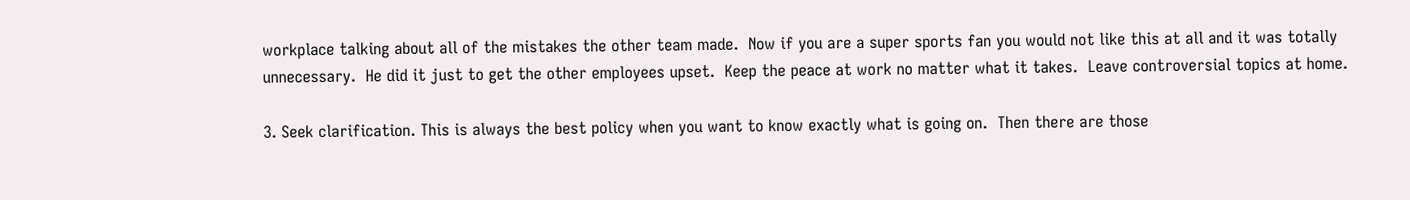workplace talking about all of the mistakes the other team made.  Now if you are a super sports fan you would not like this at all and it was totally unnecessary.  He did it just to get the other employees upset.  Keep the peace at work no matter what it takes.  Leave controversial topics at home.

3. Seek clarification. This is always the best policy when you want to know exactly what is going on.  Then there are those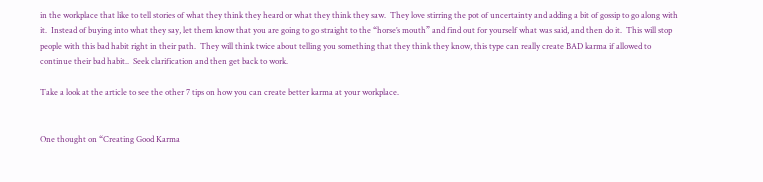in the workplace that like to tell stories of what they think they heard or what they think they saw.  They love stirring the pot of uncertainty and adding a bit of gossip to go along with it.  Instead of buying into what they say, let them know that you are going to go straight to the “horse’s mouth” and find out for yourself what was said, and then do it.  This will stop people with this bad habit right in their path.  They will think twice about telling you something that they think they know, this type can really create BAD karma if allowed to continue their bad habit..  Seek clarification and then get back to work.

Take a look at the article to see the other 7 tips on how you can create better karma at your workplace.


One thought on “Creating Good Karma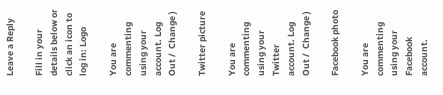Leave a Reply

Fill in your details below or click an icon to log in: Logo

You are commenting using your account. Log Out /  Change )

Twitter picture

You are commenting using your Twitter account. Log Out /  Change )

Facebook photo

You are commenting using your Facebook account.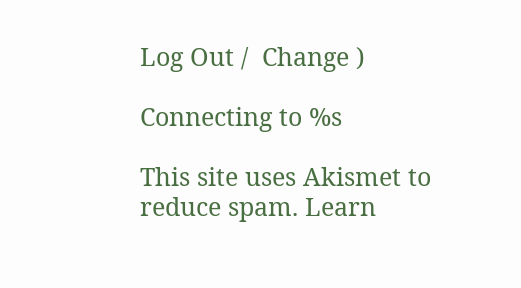Log Out /  Change )

Connecting to %s

This site uses Akismet to reduce spam. Learn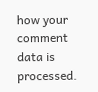how your comment data is processed.